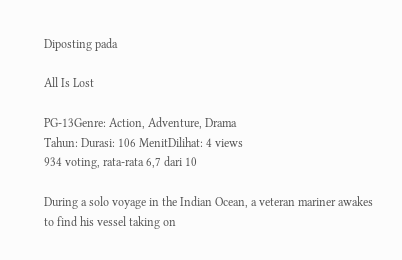Diposting pada

All Is Lost

PG-13Genre: Action, Adventure, Drama
Tahun: Durasi: 106 MenitDilihat: 4 views
934 voting, rata-rata 6,7 dari 10

During a solo voyage in the Indian Ocean, a veteran mariner awakes to find his vessel taking on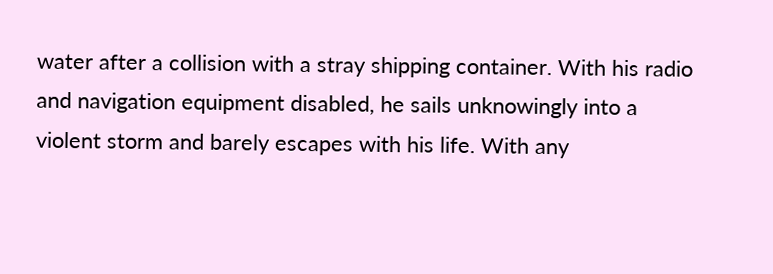water after a collision with a stray shipping container. With his radio and navigation equipment disabled, he sails unknowingly into a violent storm and barely escapes with his life. With any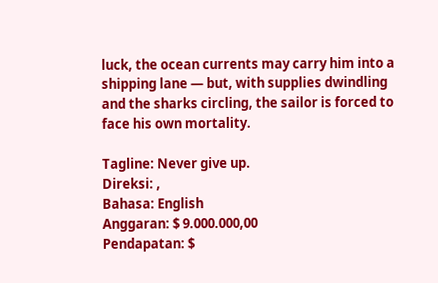luck, the ocean currents may carry him into a shipping lane — but, with supplies dwindling and the sharks circling, the sailor is forced to face his own mortality.

Tagline: Never give up.
Direksi: ,
Bahasa: English
Anggaran: $ 9.000.000,00
Pendapatan: $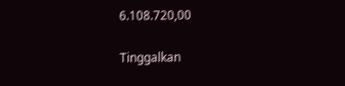6.108.720,00

Tinggalkan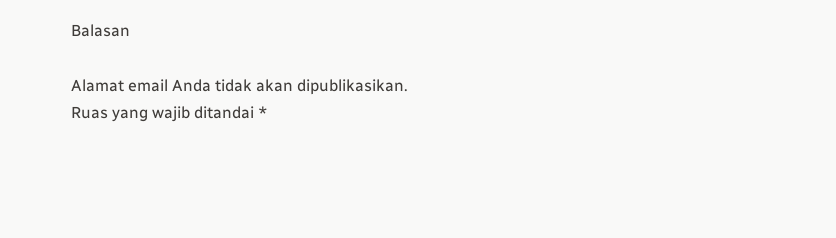Balasan

Alamat email Anda tidak akan dipublikasikan. Ruas yang wajib ditandai *